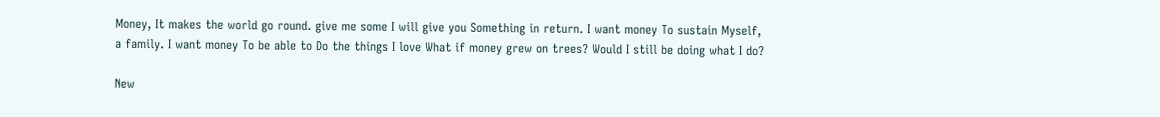Money, It makes the world go round. give me some I will give you Something in return. I want money To sustain Myself, a family. I want money To be able to Do the things I love What if money grew on trees? Would I still be doing what I do?

New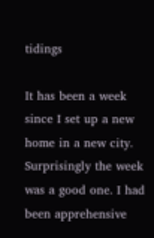tidings

It has been a week since I set up a new home in a new city. Surprisingly the week was a good one. I had been apprehensive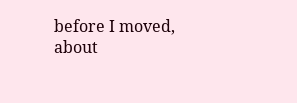before I moved, about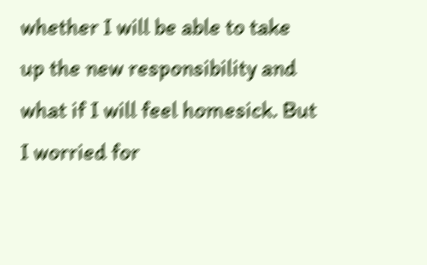whether I will be able to take up the new responsibility and what if I will feel homesick. But I worried for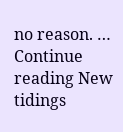no reason. … Continue reading New tidings